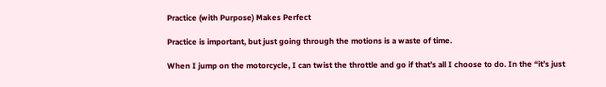Practice (with Purpose) Makes Perfect

Practice is important, but just going through the motions is a waste of time.

When I jump on the motorcycle, I can twist the throttle and go if that’s all I choose to do. In the “it’s just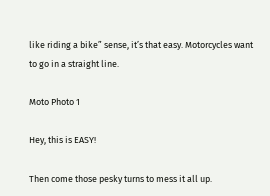like riding a bike” sense, it’s that easy. Motorcycles want to go in a straight line.

Moto Photo 1

Hey, this is EASY!

Then come those pesky turns to mess it all up.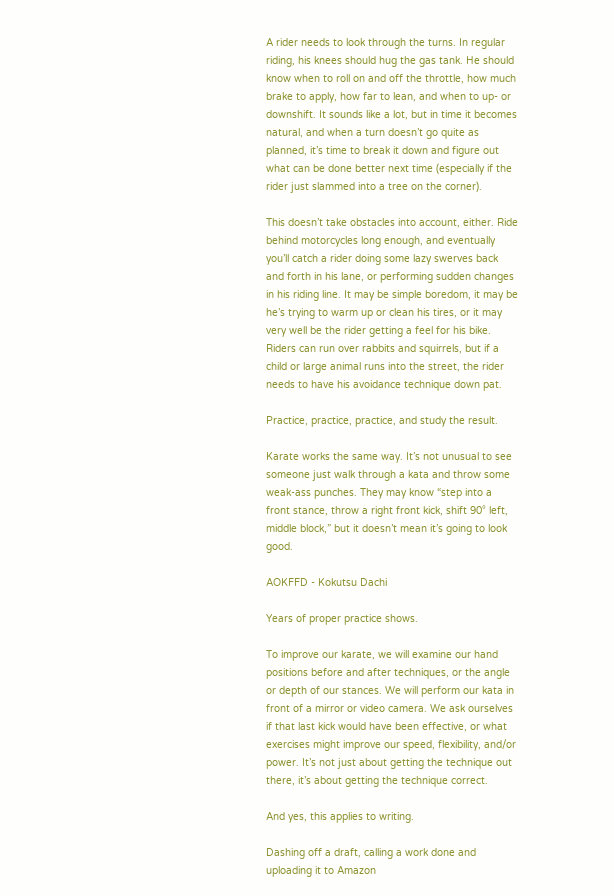A rider needs to look through the turns. In regular riding, his knees should hug the gas tank. He should know when to roll on and off the throttle, how much brake to apply, how far to lean, and when to up- or downshift. It sounds like a lot, but in time it becomes natural, and when a turn doesn’t go quite as planned, it’s time to break it down and figure out what can be done better next time (especially if the rider just slammed into a tree on the corner).

This doesn’t take obstacles into account, either. Ride behind motorcycles long enough, and eventually you’ll catch a rider doing some lazy swerves back and forth in his lane, or performing sudden changes in his riding line. It may be simple boredom, it may be he’s trying to warm up or clean his tires, or it may very well be the rider getting a feel for his bike. Riders can run over rabbits and squirrels, but if a child or large animal runs into the street, the rider needs to have his avoidance technique down pat.

Practice, practice, practice, and study the result.

Karate works the same way. It’s not unusual to see someone just walk through a kata and throw some weak-ass punches. They may know “step into a front stance, throw a right front kick, shift 90° left, middle block,” but it doesn’t mean it’s going to look good.

AOKFFD - Kokutsu Dachi

Years of proper practice shows.

To improve our karate, we will examine our hand positions before and after techniques, or the angle or depth of our stances. We will perform our kata in front of a mirror or video camera. We ask ourselves if that last kick would have been effective, or what exercises might improve our speed, flexibility, and/or power. It’s not just about getting the technique out there, it’s about getting the technique correct.

And yes, this applies to writing.

Dashing off a draft, calling a work done and uploading it to Amazon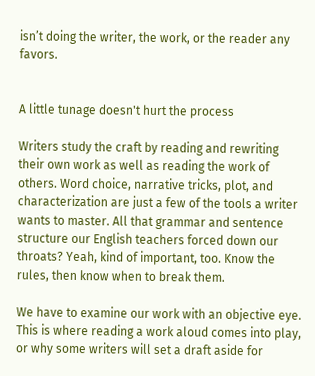isn’t doing the writer, the work, or the reader any favors.


A little tunage doesn't hurt the process

Writers study the craft by reading and rewriting their own work as well as reading the work of others. Word choice, narrative tricks, plot, and characterization are just a few of the tools a writer wants to master. All that grammar and sentence structure our English teachers forced down our throats? Yeah, kind of important, too. Know the rules, then know when to break them.

We have to examine our work with an objective eye. This is where reading a work aloud comes into play, or why some writers will set a draft aside for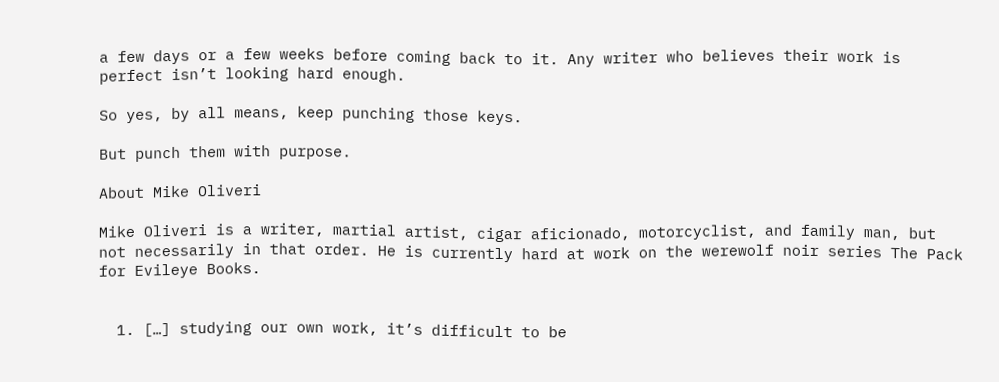a few days or a few weeks before coming back to it. Any writer who believes their work is perfect isn’t looking hard enough.

So yes, by all means, keep punching those keys.

But punch them with purpose.

About Mike Oliveri

Mike Oliveri is a writer, martial artist, cigar aficionado, motorcyclist, and family man, but not necessarily in that order. He is currently hard at work on the werewolf noir series The Pack for Evileye Books.


  1. […] studying our own work, it’s difficult to be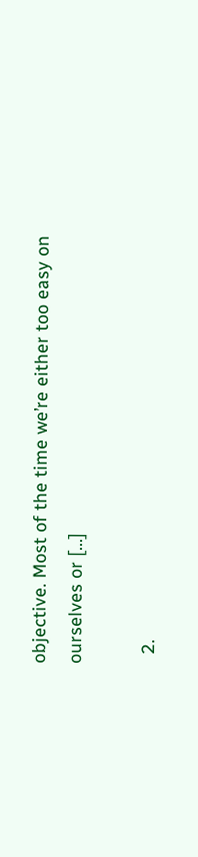objective. Most of the time we’re either too easy on ourselves or […]

  2.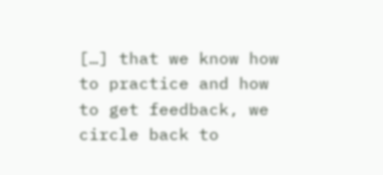[…] that we know how to practice and how to get feedback, we circle back to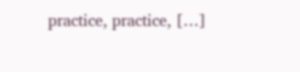practice, practice, […]